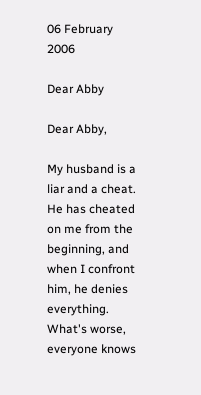06 February 2006

Dear Abby

Dear Abby,

My husband is a liar and a cheat. He has cheated on me from the beginning, and when I confront him, he denies everything. What's worse, everyone knows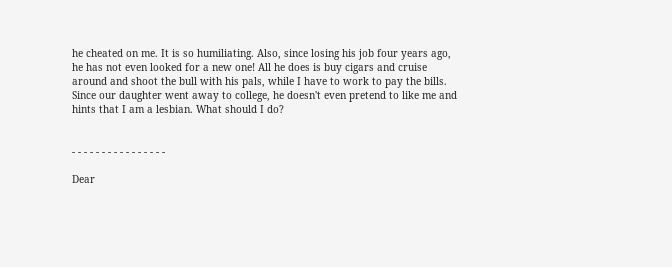he cheated on me. It is so humiliating. Also, since losing his job four years ago, he has not even looked for a new one! All he does is buy cigars and cruise around and shoot the bull with his pals, while I have to work to pay the bills. Since our daughter went away to college, he doesn't even pretend to like me and hints that I am a lesbian. What should I do?


- - - - - - - - - - - - - - - -

Dear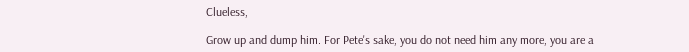Clueless,

Grow up and dump him. For Pete's sake, you do not need him any more, you are a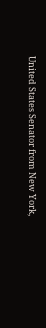United States Senator from New York,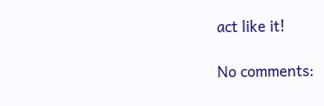act like it!

No comments: